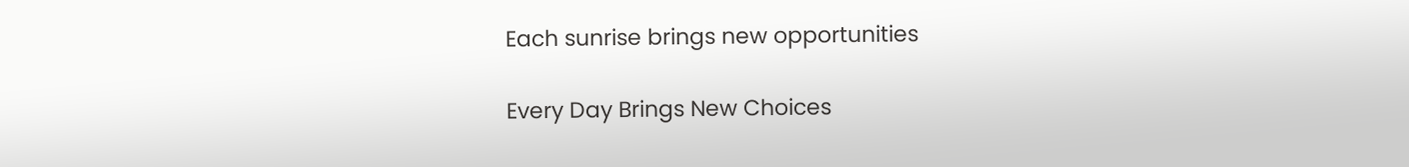Each sunrise brings new opportunities

Every Day Brings New Choices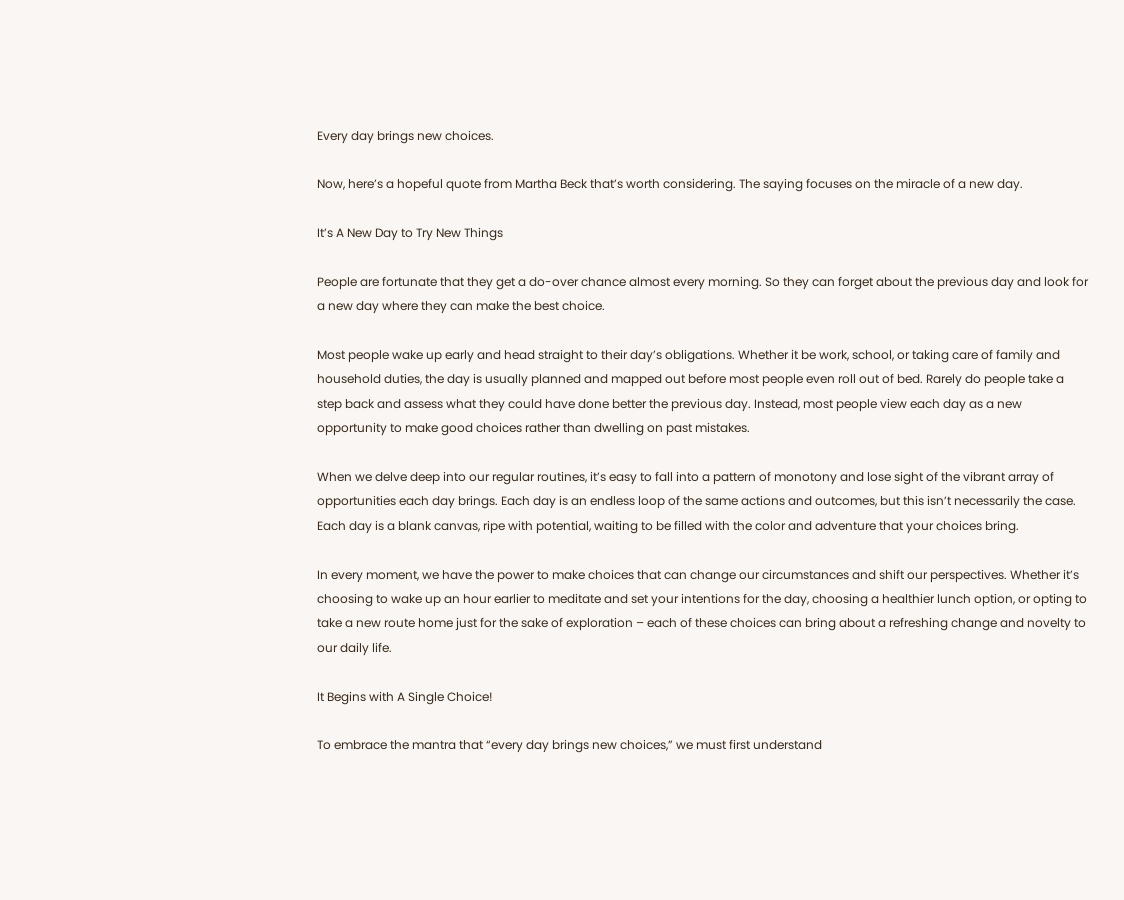Every day brings new choices.

Now, here’s a hopeful quote from Martha Beck that’s worth considering. The saying focuses on the miracle of a new day.

It’s A New Day to Try New Things

People are fortunate that they get a do-over chance almost every morning. So they can forget about the previous day and look for a new day where they can make the best choice.

Most people wake up early and head straight to their day’s obligations. Whether it be work, school, or taking care of family and household duties, the day is usually planned and mapped out before most people even roll out of bed. Rarely do people take a step back and assess what they could have done better the previous day. Instead, most people view each day as a new opportunity to make good choices rather than dwelling on past mistakes.

When we delve deep into our regular routines, it’s easy to fall into a pattern of monotony and lose sight of the vibrant array of opportunities each day brings. Each day is an endless loop of the same actions and outcomes, but this isn’t necessarily the case. Each day is a blank canvas, ripe with potential, waiting to be filled with the color and adventure that your choices bring.

In every moment, we have the power to make choices that can change our circumstances and shift our perspectives. Whether it’s choosing to wake up an hour earlier to meditate and set your intentions for the day, choosing a healthier lunch option, or opting to take a new route home just for the sake of exploration – each of these choices can bring about a refreshing change and novelty to our daily life.

It Begins with A Single Choice!

To embrace the mantra that “every day brings new choices,” we must first understand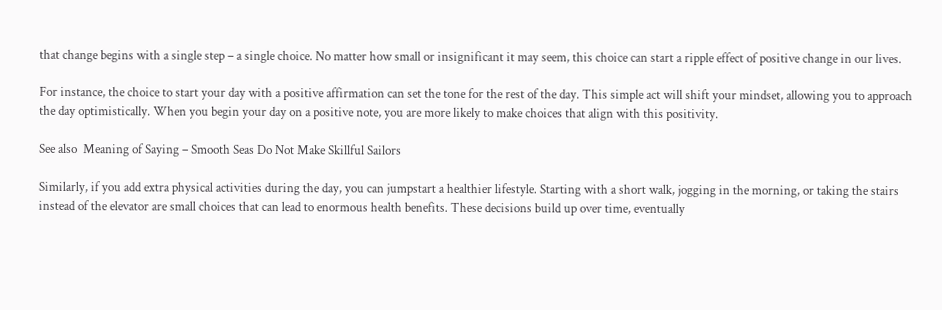that change begins with a single step – a single choice. No matter how small or insignificant it may seem, this choice can start a ripple effect of positive change in our lives.

For instance, the choice to start your day with a positive affirmation can set the tone for the rest of the day. This simple act will shift your mindset, allowing you to approach the day optimistically. When you begin your day on a positive note, you are more likely to make choices that align with this positivity.

See also  Meaning of Saying – Smooth Seas Do Not Make Skillful Sailors

Similarly, if you add extra physical activities during the day, you can jumpstart a healthier lifestyle. Starting with a short walk, jogging in the morning, or taking the stairs instead of the elevator are small choices that can lead to enormous health benefits. These decisions build up over time, eventually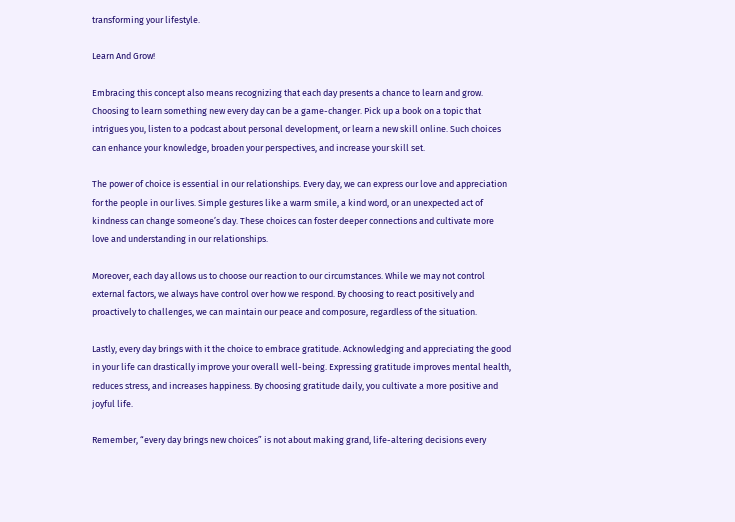transforming your lifestyle.

Learn And Grow!

Embracing this concept also means recognizing that each day presents a chance to learn and grow. Choosing to learn something new every day can be a game-changer. Pick up a book on a topic that intrigues you, listen to a podcast about personal development, or learn a new skill online. Such choices can enhance your knowledge, broaden your perspectives, and increase your skill set.

The power of choice is essential in our relationships. Every day, we can express our love and appreciation for the people in our lives. Simple gestures like a warm smile, a kind word, or an unexpected act of kindness can change someone’s day. These choices can foster deeper connections and cultivate more love and understanding in our relationships.

Moreover, each day allows us to choose our reaction to our circumstances. While we may not control external factors, we always have control over how we respond. By choosing to react positively and proactively to challenges, we can maintain our peace and composure, regardless of the situation.

Lastly, every day brings with it the choice to embrace gratitude. Acknowledging and appreciating the good in your life can drastically improve your overall well-being. Expressing gratitude improves mental health, reduces stress, and increases happiness. By choosing gratitude daily, you cultivate a more positive and joyful life.

Remember, “every day brings new choices” is not about making grand, life-altering decisions every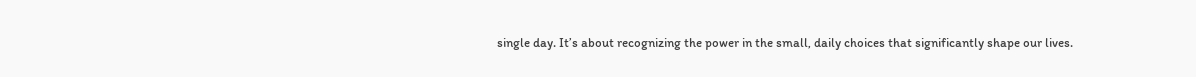single day. It’s about recognizing the power in the small, daily choices that significantly shape our lives.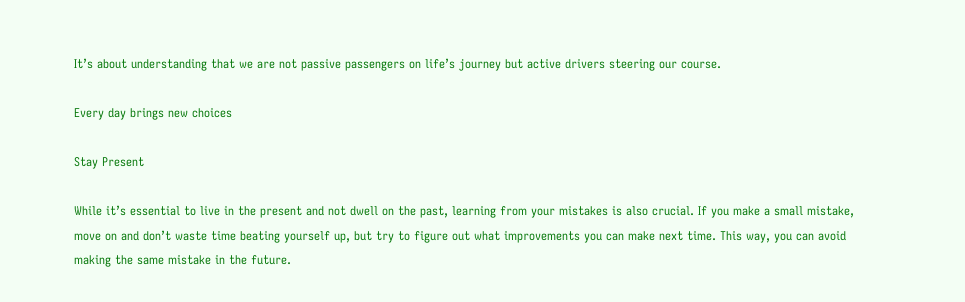It’s about understanding that we are not passive passengers on life’s journey but active drivers steering our course.

Every day brings new choices

Stay Present

While it’s essential to live in the present and not dwell on the past, learning from your mistakes is also crucial. If you make a small mistake, move on and don’t waste time beating yourself up, but try to figure out what improvements you can make next time. This way, you can avoid making the same mistake in the future.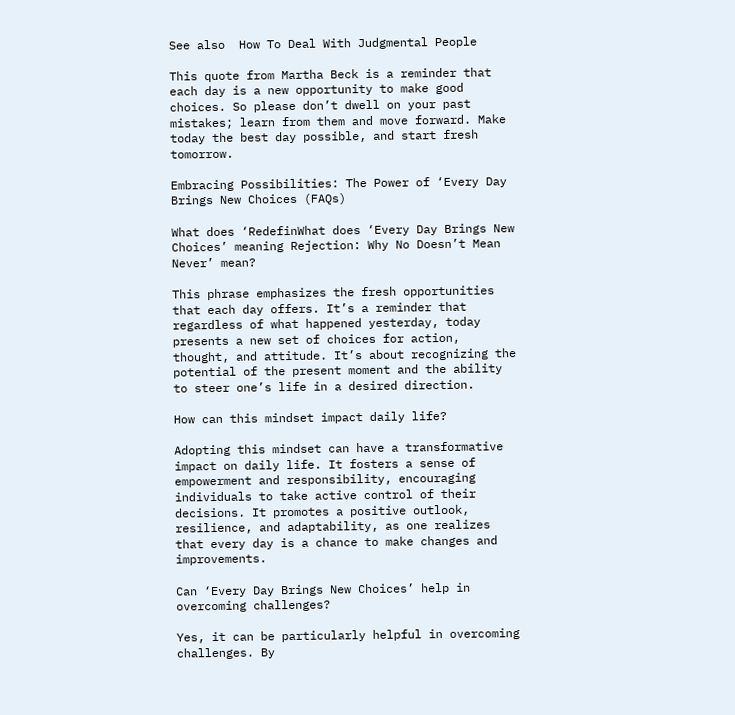See also  How To Deal With Judgmental People

This quote from Martha Beck is a reminder that each day is a new opportunity to make good choices. So please don’t dwell on your past mistakes; learn from them and move forward. Make today the best day possible, and start fresh tomorrow.

Embracing Possibilities: The Power of ‘Every Day Brings New Choices (FAQs)

What does ‘RedefinWhat does ‘Every Day Brings New Choices’ meaning Rejection: Why No Doesn’t Mean Never’ mean?

This phrase emphasizes the fresh opportunities that each day offers. It’s a reminder that regardless of what happened yesterday, today presents a new set of choices for action, thought, and attitude. It’s about recognizing the potential of the present moment and the ability to steer one’s life in a desired direction.

How can this mindset impact daily life?

Adopting this mindset can have a transformative impact on daily life. It fosters a sense of empowerment and responsibility, encouraging individuals to take active control of their decisions. It promotes a positive outlook, resilience, and adaptability, as one realizes that every day is a chance to make changes and improvements.

Can ‘Every Day Brings New Choices’ help in overcoming challenges?

Yes, it can be particularly helpful in overcoming challenges. By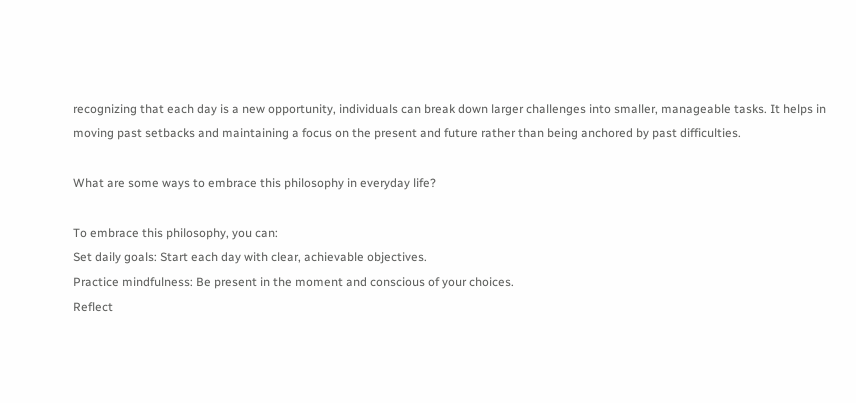recognizing that each day is a new opportunity, individuals can break down larger challenges into smaller, manageable tasks. It helps in moving past setbacks and maintaining a focus on the present and future rather than being anchored by past difficulties.

What are some ways to embrace this philosophy in everyday life?

To embrace this philosophy, you can:
Set daily goals: Start each day with clear, achievable objectives.
Practice mindfulness: Be present in the moment and conscious of your choices.
Reflect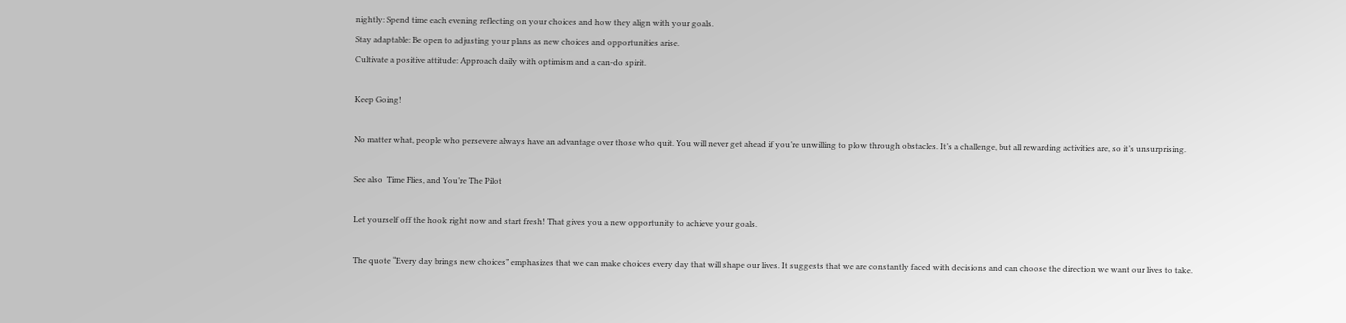nightly: Spend time each evening reflecting on your choices and how they align with your goals.
Stay adaptable: Be open to adjusting your plans as new choices and opportunities arise.
Cultivate a positive attitude: Approach daily with optimism and a can-do spirit.

Keep Going!

No matter what, people who persevere always have an advantage over those who quit. You will never get ahead if you’re unwilling to plow through obstacles. It’s a challenge, but all rewarding activities are, so it’s unsurprising.

See also  Time Flies, and You’re The Pilot

Let yourself off the hook right now and start fresh! That gives you a new opportunity to achieve your goals.

The quote “Every day brings new choices” emphasizes that we can make choices every day that will shape our lives. It suggests that we are constantly faced with decisions and can choose the direction we want our lives to take.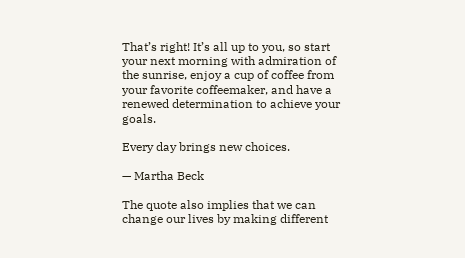That’s right! It’s all up to you, so start your next morning with admiration of the sunrise, enjoy a cup of coffee from your favorite coffeemaker, and have a renewed determination to achieve your goals.

Every day brings new choices.

— Martha Beck

The quote also implies that we can change our lives by making different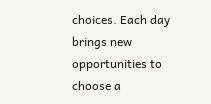choices. Each day brings new opportunities to choose a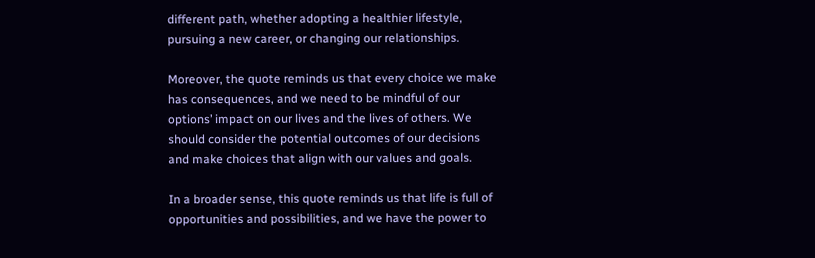different path, whether adopting a healthier lifestyle, pursuing a new career, or changing our relationships.

Moreover, the quote reminds us that every choice we make has consequences, and we need to be mindful of our options’ impact on our lives and the lives of others. We should consider the potential outcomes of our decisions and make choices that align with our values and goals.

In a broader sense, this quote reminds us that life is full of opportunities and possibilities, and we have the power to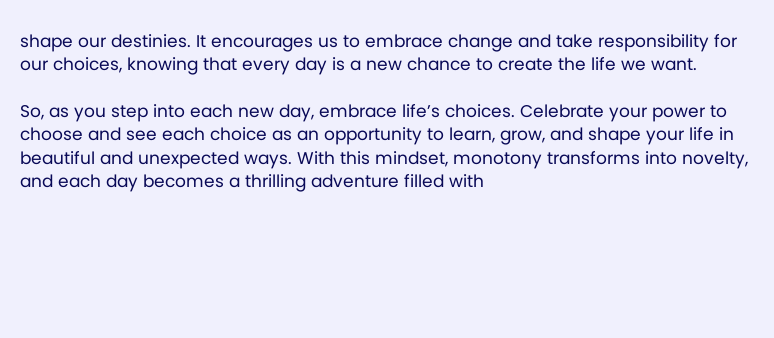shape our destinies. It encourages us to embrace change and take responsibility for our choices, knowing that every day is a new chance to create the life we want.

So, as you step into each new day, embrace life’s choices. Celebrate your power to choose and see each choice as an opportunity to learn, grow, and shape your life in beautiful and unexpected ways. With this mindset, monotony transforms into novelty, and each day becomes a thrilling adventure filled with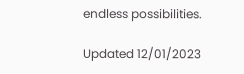endless possibilities.

Updated 12/01/2023